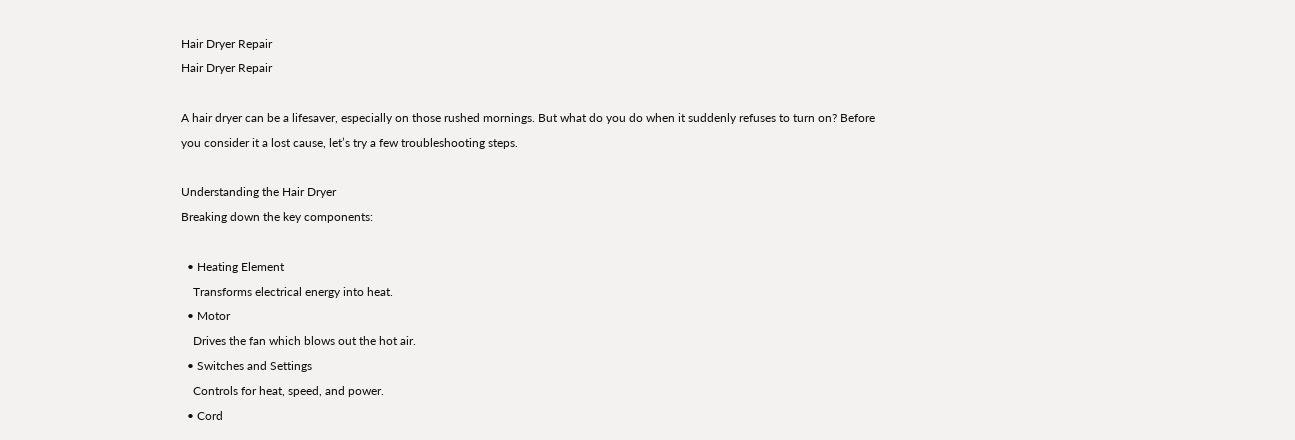Hair Dryer Repair
Hair Dryer Repair

A hair dryer can be a lifesaver, especially on those rushed mornings. But what do you do when it suddenly refuses to turn on? Before you consider it a lost cause, let’s try a few troubleshooting steps.

Understanding the Hair Dryer
Breaking down the key components:

  • Heating Element
    Transforms electrical energy into heat.
  • Motor
    Drives the fan which blows out the hot air.
  • Switches and Settings
    Controls for heat, speed, and power.
  • Cord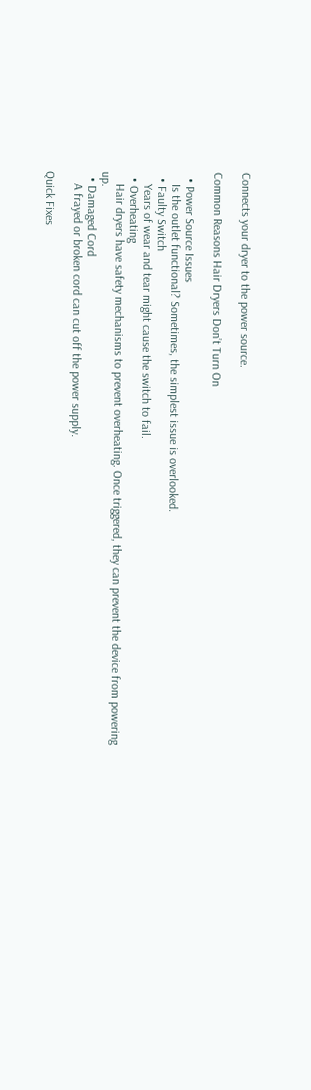Connects your dryer to the power source.

Common Reasons Hair Dryers Don’t Turn On

  • Power Source Issues
    Is the outlet functional? Sometimes, the simplest issue is overlooked.
  • Faulty Switch
    Years of wear and tear might cause the switch to fail.
  • Overheating
    Hair dryers have safety mechanisms to prevent overheating. Once triggered, they can prevent the device from powering up.
  • Damaged Cord
    A frayed or broken cord can cut off the power supply.

Quick Fixes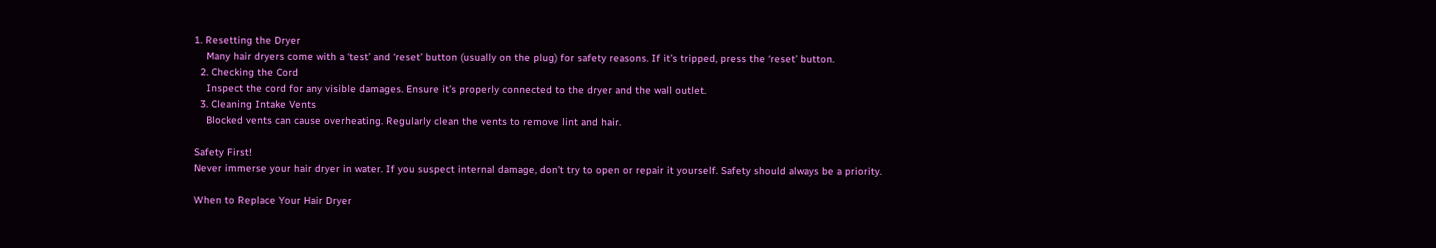1. Resetting the Dryer
    Many hair dryers come with a ‘test’ and ‘reset’ button (usually on the plug) for safety reasons. If it’s tripped, press the ‘reset’ button.
  2. Checking the Cord
    Inspect the cord for any visible damages. Ensure it’s properly connected to the dryer and the wall outlet.
  3. Cleaning Intake Vents
    Blocked vents can cause overheating. Regularly clean the vents to remove lint and hair.

Safety First!
Never immerse your hair dryer in water. If you suspect internal damage, don’t try to open or repair it yourself. Safety should always be a priority.

When to Replace Your Hair Dryer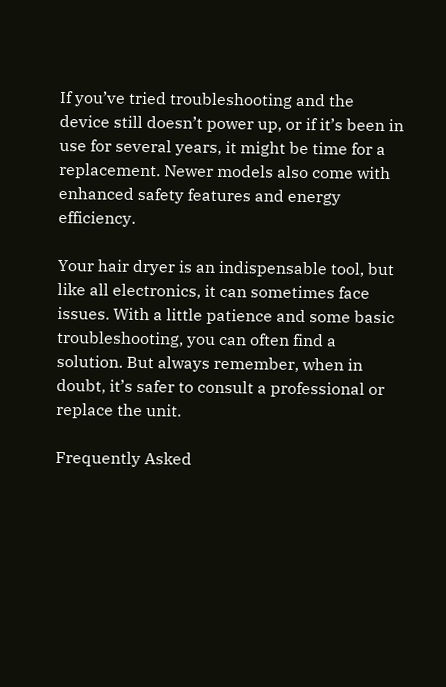If you’ve tried troubleshooting and the device still doesn’t power up, or if it’s been in use for several years, it might be time for a replacement. Newer models also come with enhanced safety features and energy efficiency.

Your hair dryer is an indispensable tool, but like all electronics, it can sometimes face issues. With a little patience and some basic troubleshooting, you can often find a solution. But always remember, when in doubt, it’s safer to consult a professional or replace the unit.

Frequently Asked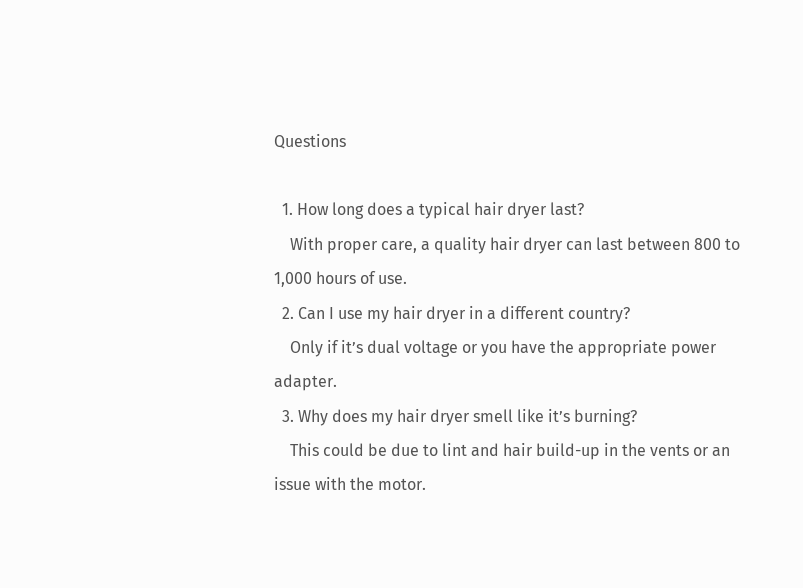Questions

  1. How long does a typical hair dryer last?
    With proper care, a quality hair dryer can last between 800 to 1,000 hours of use.
  2. Can I use my hair dryer in a different country?
    Only if it’s dual voltage or you have the appropriate power adapter.
  3. Why does my hair dryer smell like it’s burning?
    This could be due to lint and hair build-up in the vents or an issue with the motor.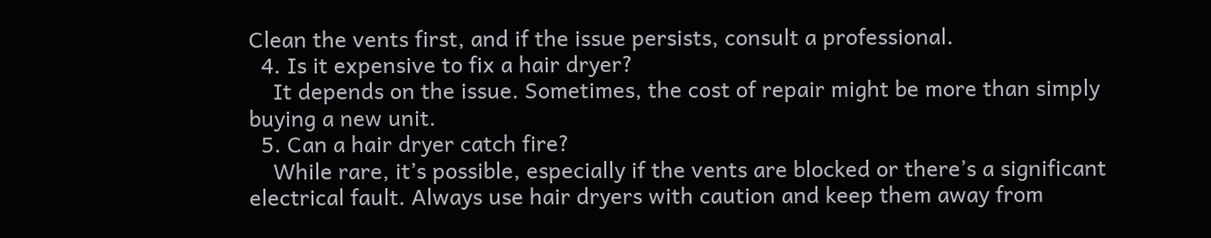Clean the vents first, and if the issue persists, consult a professional.
  4. Is it expensive to fix a hair dryer?
    It depends on the issue. Sometimes, the cost of repair might be more than simply buying a new unit.
  5. Can a hair dryer catch fire?
    While rare, it’s possible, especially if the vents are blocked or there’s a significant electrical fault. Always use hair dryers with caution and keep them away from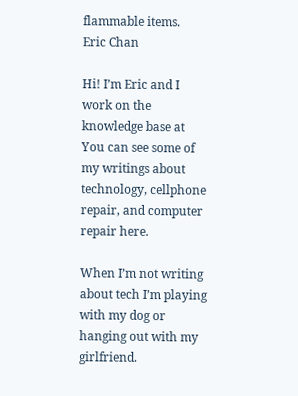flammable items.
Eric Chan

Hi! I’m Eric and I work on the knowledge base at  You can see some of my writings about technology, cellphone repair, and computer repair here.

When I’m not writing about tech I’m playing with my dog or hanging out with my girlfriend.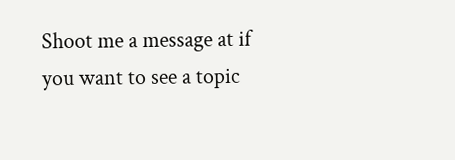Shoot me a message at if you want to see a topic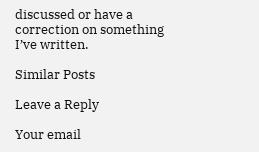discussed or have a correction on something I’ve written.

Similar Posts

Leave a Reply

Your email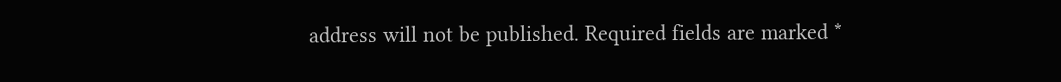address will not be published. Required fields are marked *